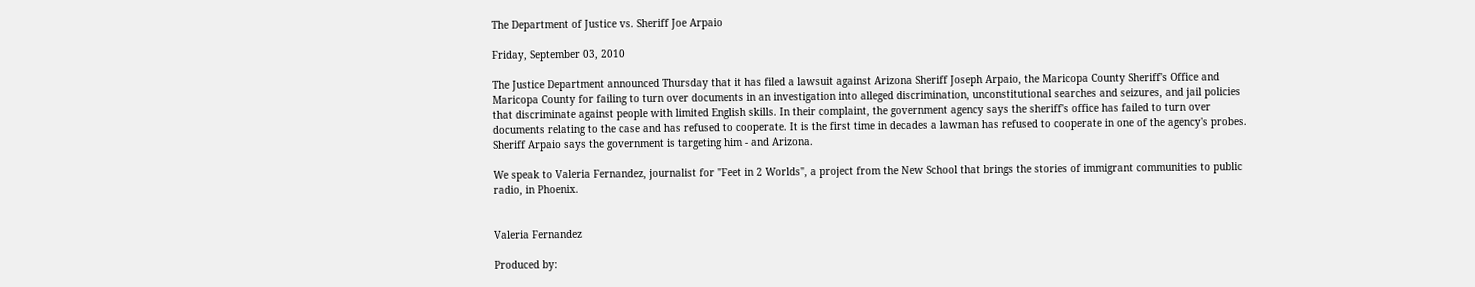The Department of Justice vs. Sheriff Joe Arpaio

Friday, September 03, 2010

The Justice Department announced Thursday that it has filed a lawsuit against Arizona Sheriff Joseph Arpaio, the Maricopa County Sheriff's Office and Maricopa County for failing to turn over documents in an investigation into alleged discrimination, unconstitutional searches and seizures, and jail policies that discriminate against people with limited English skills. In their complaint, the government agency says the sheriff's office has failed to turn over documents relating to the case and has refused to cooperate. It is the first time in decades a lawman has refused to cooperate in one of the agency's probes. Sheriff Arpaio says the government is targeting him - and Arizona.

We speak to Valeria Fernandez, journalist for "Feet in 2 Worlds", a project from the New School that brings the stories of immigrant communities to public radio, in Phoenix.


Valeria Fernandez

Produced by: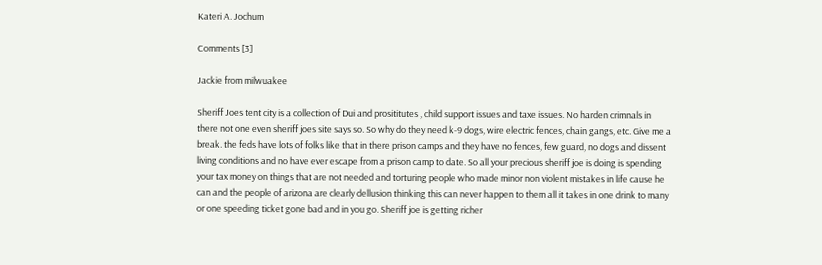Kateri A. Jochum

Comments [3]

Jackie from milwuakee

Sheriff Joes tent city is a collection of Dui and prosititutes , child support issues and taxe issues. No harden crimnals in there not one even sheriff joes site says so. So why do they need k-9 dogs, wire electric fences, chain gangs, etc. Give me a break. the feds have lots of folks like that in there prison camps and they have no fences, few guard, no dogs and dissent living conditions and no have ever escape from a prison camp to date. So all your precious sheriff joe is doing is spending your tax money on things that are not needed and torturing people who made minor non violent mistakes in life cause he can and the people of arizona are clearly dellusion thinking this can never happen to them all it takes in one drink to many or one speeding ticket gone bad and in you go. Sheriff joe is getting richer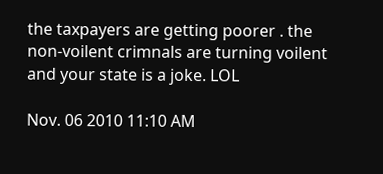the taxpayers are getting poorer . the non-voilent crimnals are turning voilent and your state is a joke. LOL

Nov. 06 2010 11:10 AM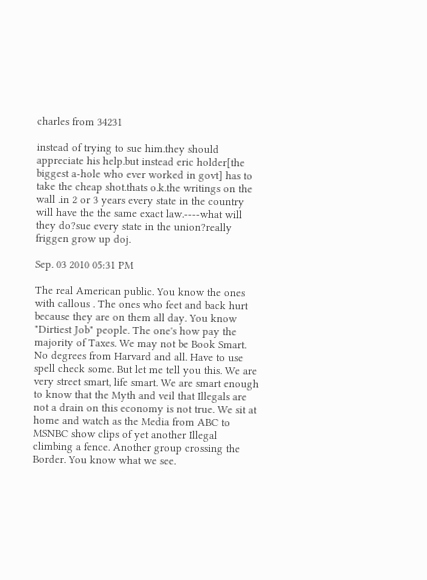charles from 34231

instead of trying to sue him.they should appreciate his help.but instead eric holder[the biggest a-hole who ever worked in govt] has to take the cheap shot.thats o.k.the writings on the wall .in 2 or 3 years every state in the country will have the the same exact law.----what will they do?sue every state in the union?really friggen grow up doj.

Sep. 03 2010 05:31 PM

The real American public. You know the ones with callous . The ones who feet and back hurt because they are on them all day. You know "Dirtiest Job" people. The one's how pay the majority of Taxes. We may not be Book Smart. No degrees from Harvard and all. Have to use spell check some. But let me tell you this. We are very street smart, life smart. We are smart enough to know that the Myth and veil that Illegals are not a drain on this economy is not true. We sit at home and watch as the Media from ABC to MSNBC show clips of yet another Illegal climbing a fence. Another group crossing the Border. You know what we see.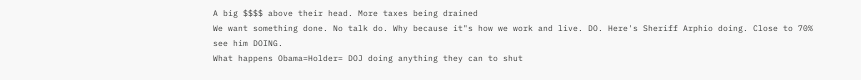A big $$$$ above their head. More taxes being drained
We want something done. No talk do. Why because it"s how we work and live. DO. Here's Sheriff Arphio doing. Close to 70% see him DOING.
What happens Obama=Holder= DOJ doing anything they can to shut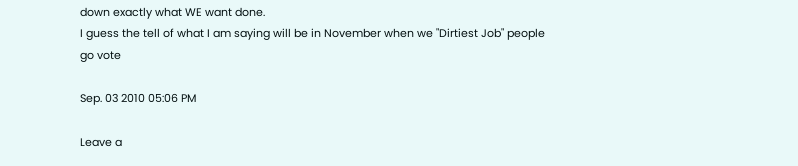down exactly what WE want done.
I guess the tell of what I am saying will be in November when we "Dirtiest Job" people go vote

Sep. 03 2010 05:06 PM

Leave a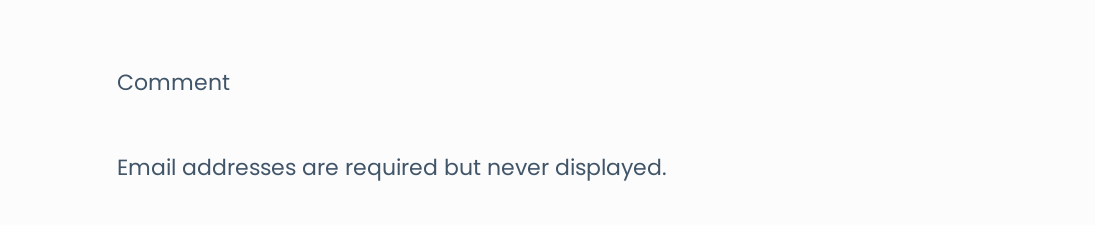Comment

Email addresses are required but never displayed.